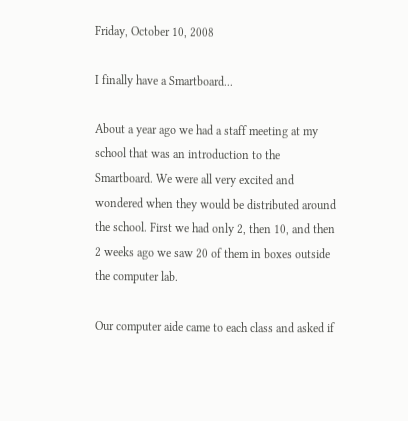Friday, October 10, 2008

I finally have a Smartboard...

About a year ago we had a staff meeting at my school that was an introduction to the Smartboard. We were all very excited and wondered when they would be distributed around the school. First we had only 2, then 10, and then 2 weeks ago we saw 20 of them in boxes outside the computer lab.

Our computer aide came to each class and asked if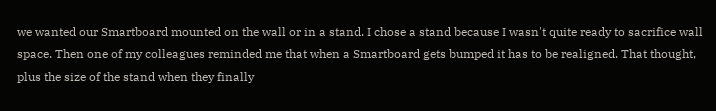we wanted our Smartboard mounted on the wall or in a stand. I chose a stand because I wasn't quite ready to sacrifice wall space. Then one of my colleagues reminded me that when a Smartboard gets bumped it has to be realigned. That thought, plus the size of the stand when they finally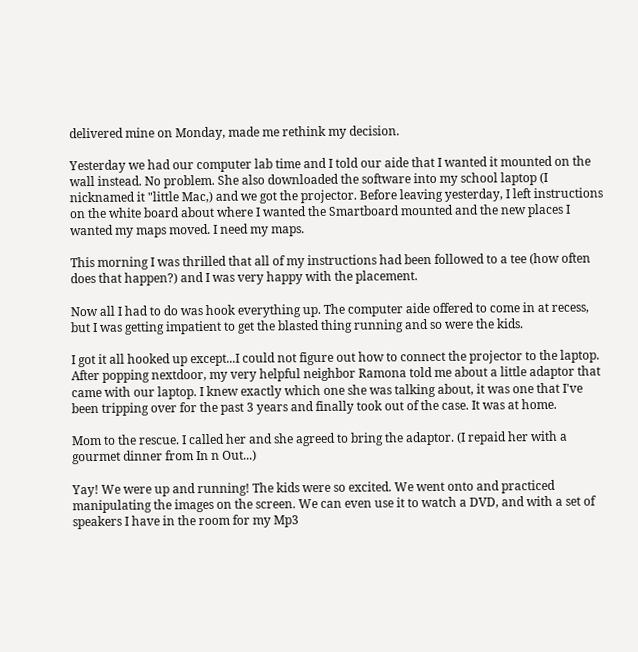delivered mine on Monday, made me rethink my decision.

Yesterday we had our computer lab time and I told our aide that I wanted it mounted on the wall instead. No problem. She also downloaded the software into my school laptop (I nicknamed it "little Mac,) and we got the projector. Before leaving yesterday, I left instructions on the white board about where I wanted the Smartboard mounted and the new places I wanted my maps moved. I need my maps.

This morning I was thrilled that all of my instructions had been followed to a tee (how often does that happen?) and I was very happy with the placement.

Now all I had to do was hook everything up. The computer aide offered to come in at recess, but I was getting impatient to get the blasted thing running and so were the kids.

I got it all hooked up except...I could not figure out how to connect the projector to the laptop. After popping nextdoor, my very helpful neighbor Ramona told me about a little adaptor that came with our laptop. I knew exactly which one she was talking about, it was one that I've been tripping over for the past 3 years and finally took out of the case. It was at home.

Mom to the rescue. I called her and she agreed to bring the adaptor. (I repaid her with a gourmet dinner from In n Out...)

Yay! We were up and running! The kids were so excited. We went onto and practiced manipulating the images on the screen. We can even use it to watch a DVD, and with a set of speakers I have in the room for my Mp3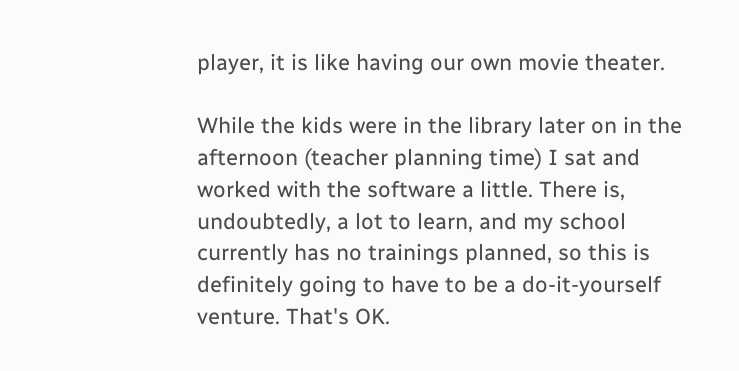player, it is like having our own movie theater.

While the kids were in the library later on in the afternoon (teacher planning time) I sat and worked with the software a little. There is, undoubtedly, a lot to learn, and my school currently has no trainings planned, so this is definitely going to have to be a do-it-yourself venture. That's OK.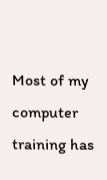Most of my computer training has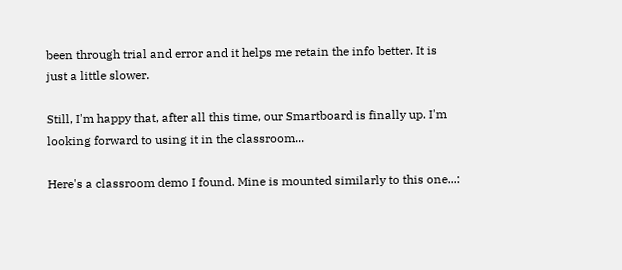been through trial and error and it helps me retain the info better. It is just a little slower.

Still, I'm happy that, after all this time, our Smartboard is finally up. I'm looking forward to using it in the classroom...

Here's a classroom demo I found. Mine is mounted similarly to this one...: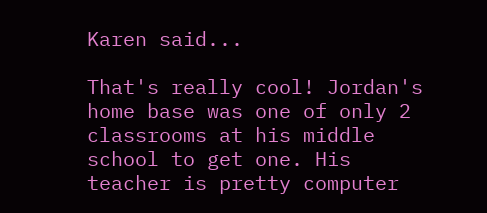Karen said...

That's really cool! Jordan's home base was one of only 2 classrooms at his middle school to get one. His teacher is pretty computer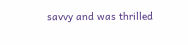savvy and was thrilled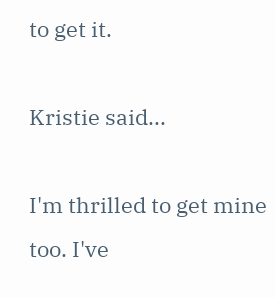to get it.

Kristie said...

I'm thrilled to get mine too. I've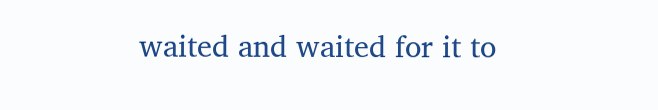waited and waited for it to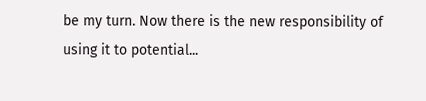be my turn. Now there is the new responsibility of using it to potential...